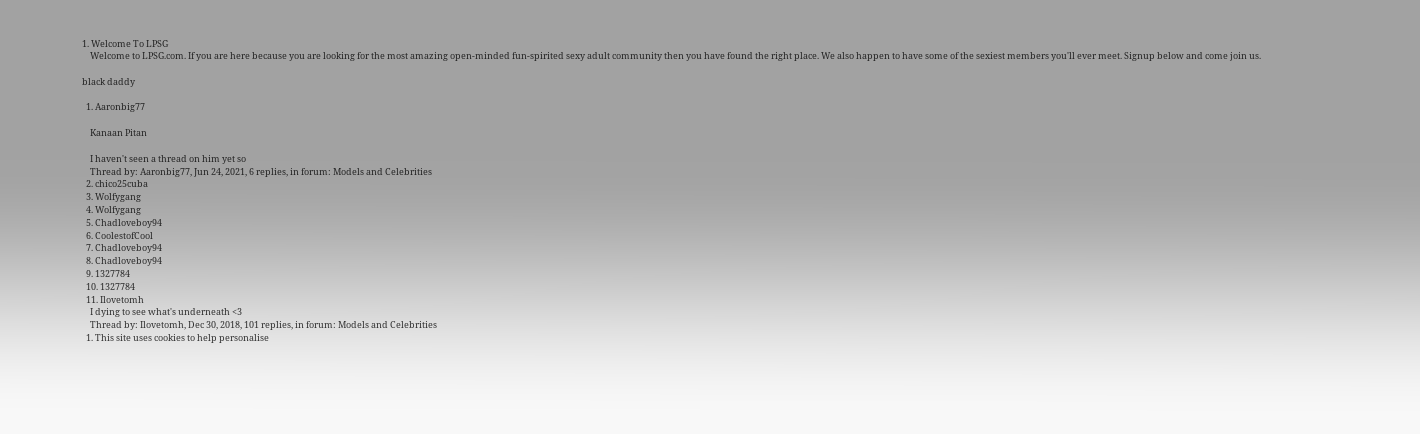1. Welcome To LPSG
    Welcome to LPSG.com. If you are here because you are looking for the most amazing open-minded fun-spirited sexy adult community then you have found the right place. We also happen to have some of the sexiest members you'll ever meet. Signup below and come join us.

black daddy

  1. Aaronbig77

    Kanaan Pitan

    I haven't seen a thread on him yet so
    Thread by: Aaronbig77, Jun 24, 2021, 6 replies, in forum: Models and Celebrities
  2. chico25cuba
  3. Wolfygang
  4. Wolfygang
  5. Chadloveboy94
  6. CoolestofCool
  7. Chadloveboy94
  8. Chadloveboy94
  9. 1327784
  10. 1327784
  11. Ilovetomh
    I dying to see what's underneath <3
    Thread by: Ilovetomh, Dec 30, 2018, 101 replies, in forum: Models and Celebrities
  1. This site uses cookies to help personalise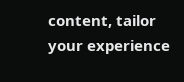content, tailor your experience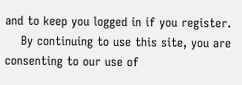and to keep you logged in if you register.
    By continuing to use this site, you are consenting to our use of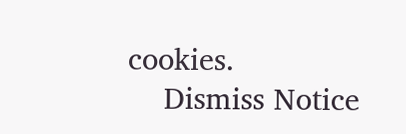cookies.
    Dismiss Notice